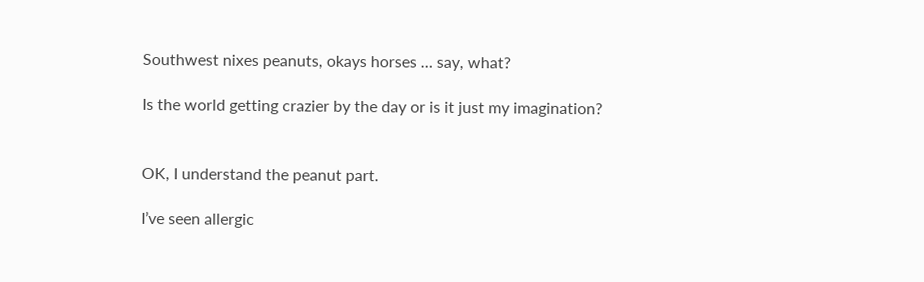Southwest nixes peanuts, okays horses … say, what?

Is the world getting crazier by the day or is it just my imagination?


OK, I understand the peanut part.

I’ve seen allergic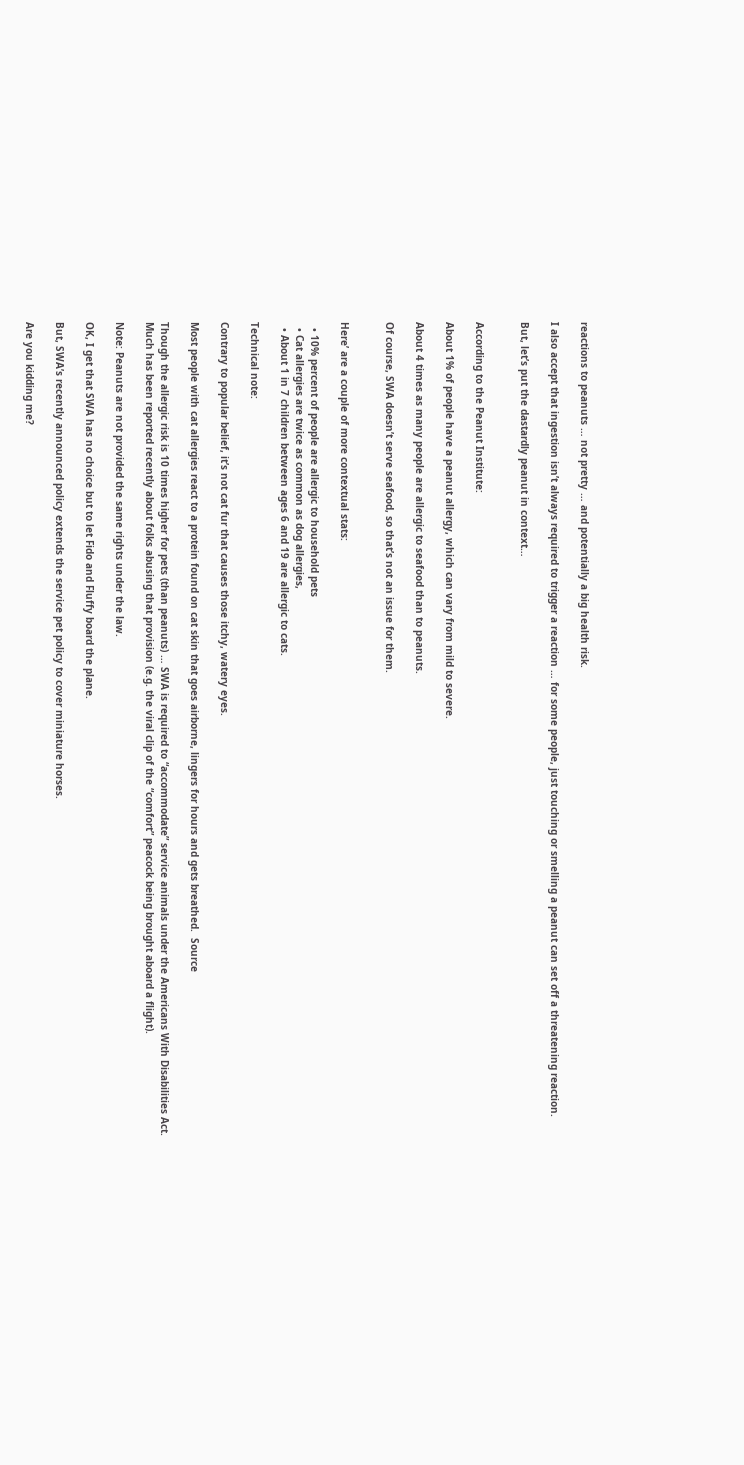reactions to peanuts … not pretty … and potentially a big health risk.

I also accept that ingestion isn’t always required to trigger a reaction … for some people, just touching or smelling a peanut can set off a threatening reaction.

But, let’s put the dastardly peanut in context…


According to the Peanut Institute:

About 1% of people have a peanut allergy, which can vary from mild to severe.

About 4 times as many people are allergic to seafood than to peanuts.

Of course, SWA doesn’t serve seafood, so that’s not an issue for them.


Here’ are a couple of more contextual stats:

  • 10% percent of people are allergic to household pets
  • Cat allergies are twice as common as dog allergies,
  • About 1 in 7 children between ages 6 and 19 are allergic to cats.

Technical note:

Contrary to popular belief, it’s not cat fur that causes those itchy, watery eyes.

Most people with cat allergies react to a protein found on cat skin that goes airborne, lingers for hours and gets breathed.  Source

Though the allergic risk is 10 times higher for pets (than peanuts) … SWA is required to “accommodate” service animals under the Americans With Disabilities Act.  Much has been reported recently about folks abusing that provision (e.g. the viral clip of the “comfort” peacock being brought aboard a flight).

Note: Peanuts are not provided the same rights under the law.

OK, I get that SWA has no choice but to let Fido and Fluffy board the plane.

But, SWA’s recently announced policy extends the service pet policy to cover miniature horses.

Are you kidding me?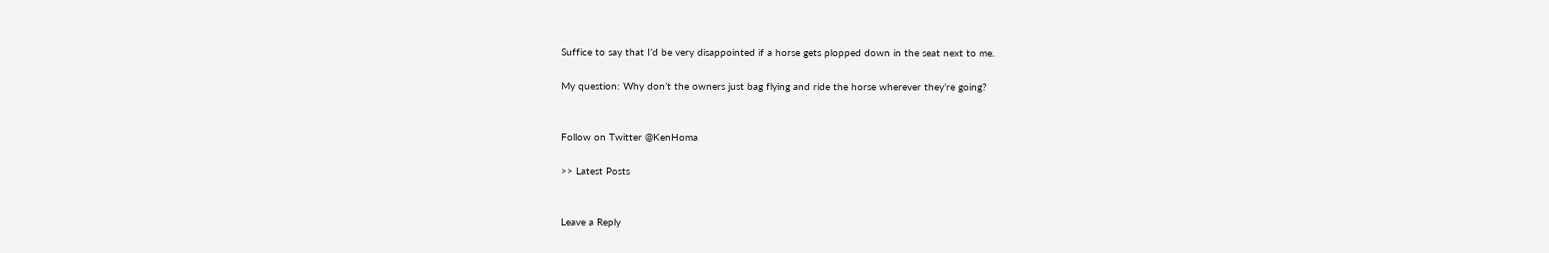Suffice to say that I’d be very disappointed if a horse gets plopped down in the seat next to me.

My question: Why don’t the owners just bag flying and ride the horse wherever they’re going?


Follow on Twitter @KenHoma

>> Latest Posts


Leave a Reply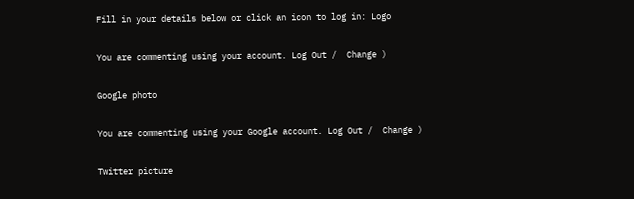Fill in your details below or click an icon to log in: Logo

You are commenting using your account. Log Out /  Change )

Google photo

You are commenting using your Google account. Log Out /  Change )

Twitter picture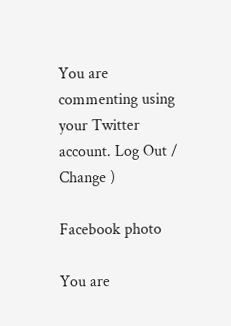You are commenting using your Twitter account. Log Out /  Change )

Facebook photo

You are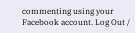commenting using your Facebook account. Log Out /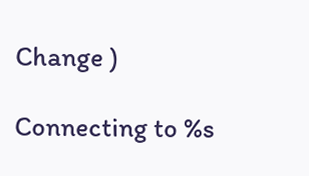Change )

Connecting to %s